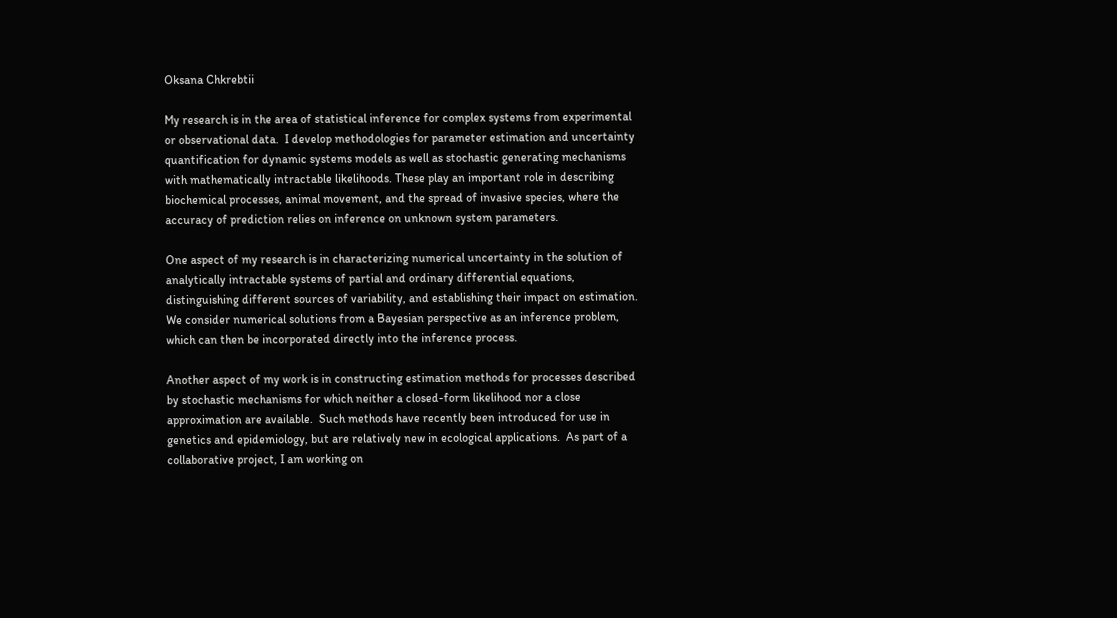Oksana Chkrebtii

My research is in the area of statistical inference for complex systems from experimental or observational data.  I develop methodologies for parameter estimation and uncertainty quantification for dynamic systems models as well as stochastic generating mechanisms with mathematically intractable likelihoods. These play an important role in describing biochemical processes, animal movement, and the spread of invasive species, where the accuracy of prediction relies on inference on unknown system parameters.

One aspect of my research is in characterizing numerical uncertainty in the solution of analytically intractable systems of partial and ordinary differential equations, distinguishing different sources of variability, and establishing their impact on estimation.  We consider numerical solutions from a Bayesian perspective as an inference problem, which can then be incorporated directly into the inference process.

Another aspect of my work is in constructing estimation methods for processes described by stochastic mechanisms for which neither a closed-form likelihood nor a close approximation are available.  Such methods have recently been introduced for use in genetics and epidemiology, but are relatively new in ecological applications.  As part of a collaborative project, I am working on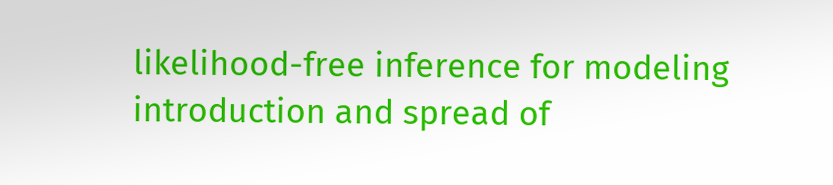likelihood-free inference for modeling introduction and spread of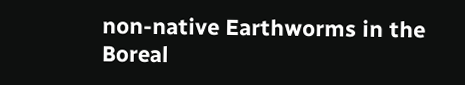non-native Earthworms in the Boreal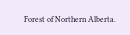Forest of Northern Alberta.